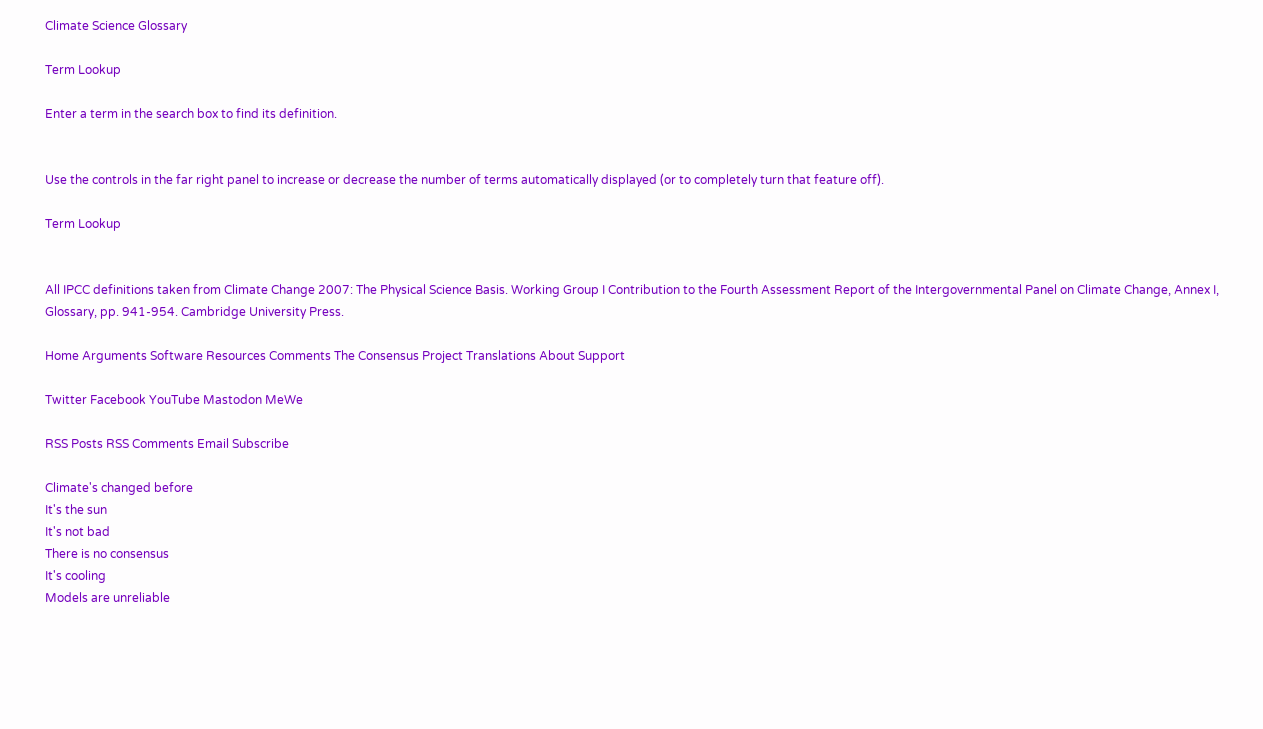Climate Science Glossary

Term Lookup

Enter a term in the search box to find its definition.


Use the controls in the far right panel to increase or decrease the number of terms automatically displayed (or to completely turn that feature off).

Term Lookup


All IPCC definitions taken from Climate Change 2007: The Physical Science Basis. Working Group I Contribution to the Fourth Assessment Report of the Intergovernmental Panel on Climate Change, Annex I, Glossary, pp. 941-954. Cambridge University Press.

Home Arguments Software Resources Comments The Consensus Project Translations About Support

Twitter Facebook YouTube Mastodon MeWe

RSS Posts RSS Comments Email Subscribe

Climate's changed before
It's the sun
It's not bad
There is no consensus
It's cooling
Models are unreliable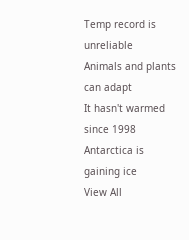Temp record is unreliable
Animals and plants can adapt
It hasn't warmed since 1998
Antarctica is gaining ice
View All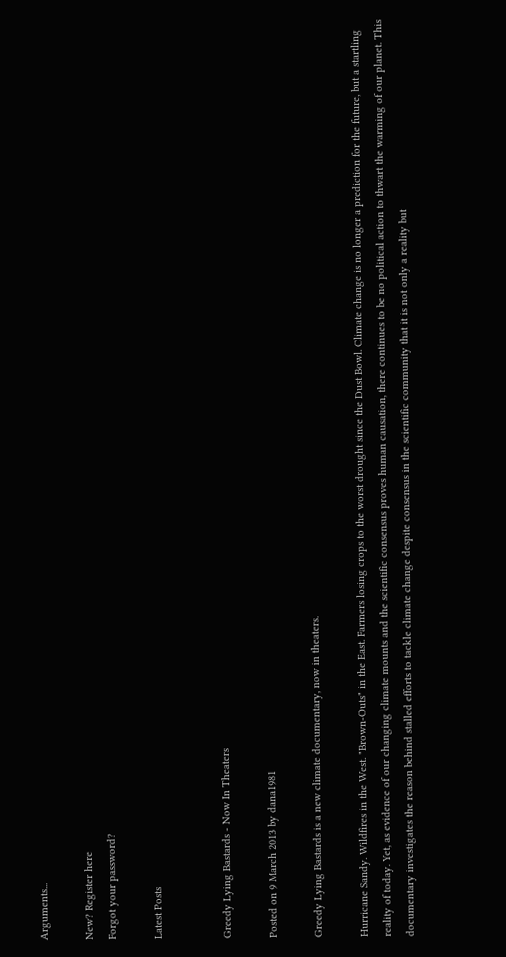Arguments...

New? Register here
Forgot your password?

Latest Posts


Greedy Lying Bastards - Now In Theaters

Posted on 9 March 2013 by dana1981

Greedy Lying Bastards is a new climate documentary, now in theaters.

Hurricane Sandy. Wildfires in the West. "Brown-Outs" in the East. Farmers losing crops to the worst drought since the Dust Bowl. Climate change is no longer a prediction for the future, but a startling reality of today. Yet, as evidence of our changing climate mounts and the scientific consensus proves human causation, there continues to be no political action to thwart the warming of our planet. This documentary investigates the reason behind stalled efforts to tackle climate change despite consensus in the scientific community that it is not only a reality but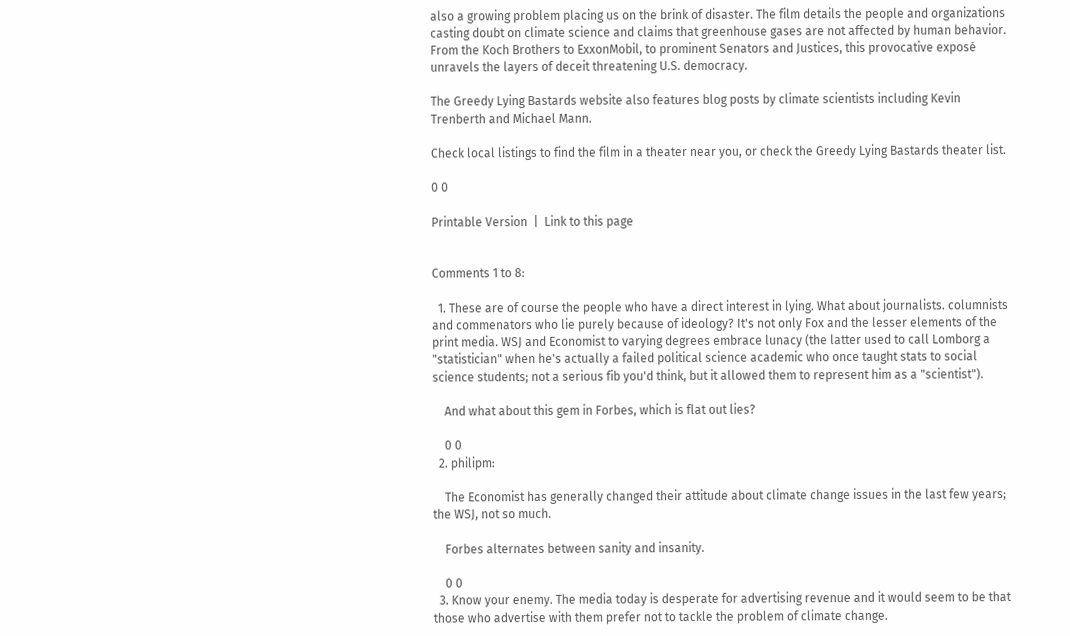also a growing problem placing us on the brink of disaster. The film details the people and organizations casting doubt on climate science and claims that greenhouse gases are not affected by human behavior. From the Koch Brothers to ExxonMobil, to prominent Senators and Justices, this provocative exposé unravels the layers of deceit threatening U.S. democracy.

The Greedy Lying Bastards website also features blog posts by climate scientists including Kevin Trenberth and Michael Mann.

Check local listings to find the film in a theater near you, or check the Greedy Lying Bastards theater list.

0 0

Printable Version  |  Link to this page


Comments 1 to 8:

  1. These are of course the people who have a direct interest in lying. What about journalists. columnists and commenators who lie purely because of ideology? It's not only Fox and the lesser elements of the print media. WSJ and Economist to varying degrees embrace lunacy (the latter used to call Lomborg a "statistician" when he's actually a failed political science academic who once taught stats to social science students; not a serious fib you'd think, but it allowed them to represent him as a "scientist").

    And what about this gem in Forbes, which is flat out lies?

    0 0
  2. philipm:

    The Economist has generally changed their attitude about climate change issues in the last few years; the WSJ, not so much.

    Forbes alternates between sanity and insanity.

    0 0
  3. Know your enemy. The media today is desperate for advertising revenue and it would seem to be that those who advertise with them prefer not to tackle the problem of climate change.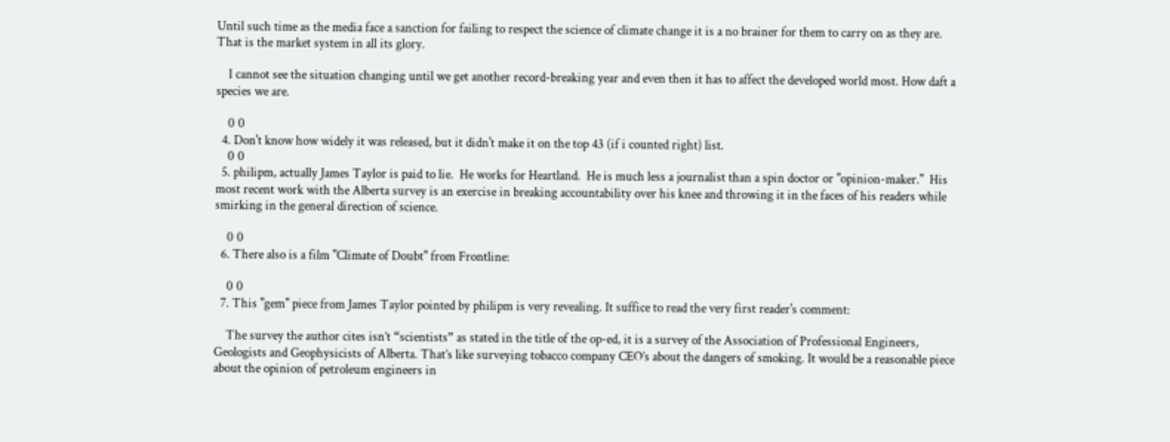Until such time as the media face a sanction for failing to respect the science of climate change it is a no brainer for them to carry on as they are. That is the market system in all its glory.

    I cannot see the situation changing until we get another record-breaking year and even then it has to affect the developed world most. How daft a species we are.

    0 0
  4. Don't know how widely it was released, but it didn't make it on the top 43 (if i counted right) list.
    0 0
  5. philipm, actually James Taylor is paid to lie.  He works for Heartland.  He is much less a journalist than a spin doctor or "opinion-maker."  His most recent work with the Alberta survey is an exercise in breaking accountability over his knee and throwing it in the faces of his readers while smirking in the general direction of science.

    0 0
  6. There also is a film "Climate of Doubt" from Frontline:

    0 0
  7. This "gem" piece from James Taylor pointed by philipm is very revealing. It suffice to read the very first reader's comment:

    The survey the author cites isn’t “scientists” as stated in the title of the op-ed, it is a survey of the Association of Professional Engineers, Geologists and Geophysicists of Alberta. That’s like surveying tobacco company CEO’s about the dangers of smoking. It would be a reasonable piece about the opinion of petroleum engineers in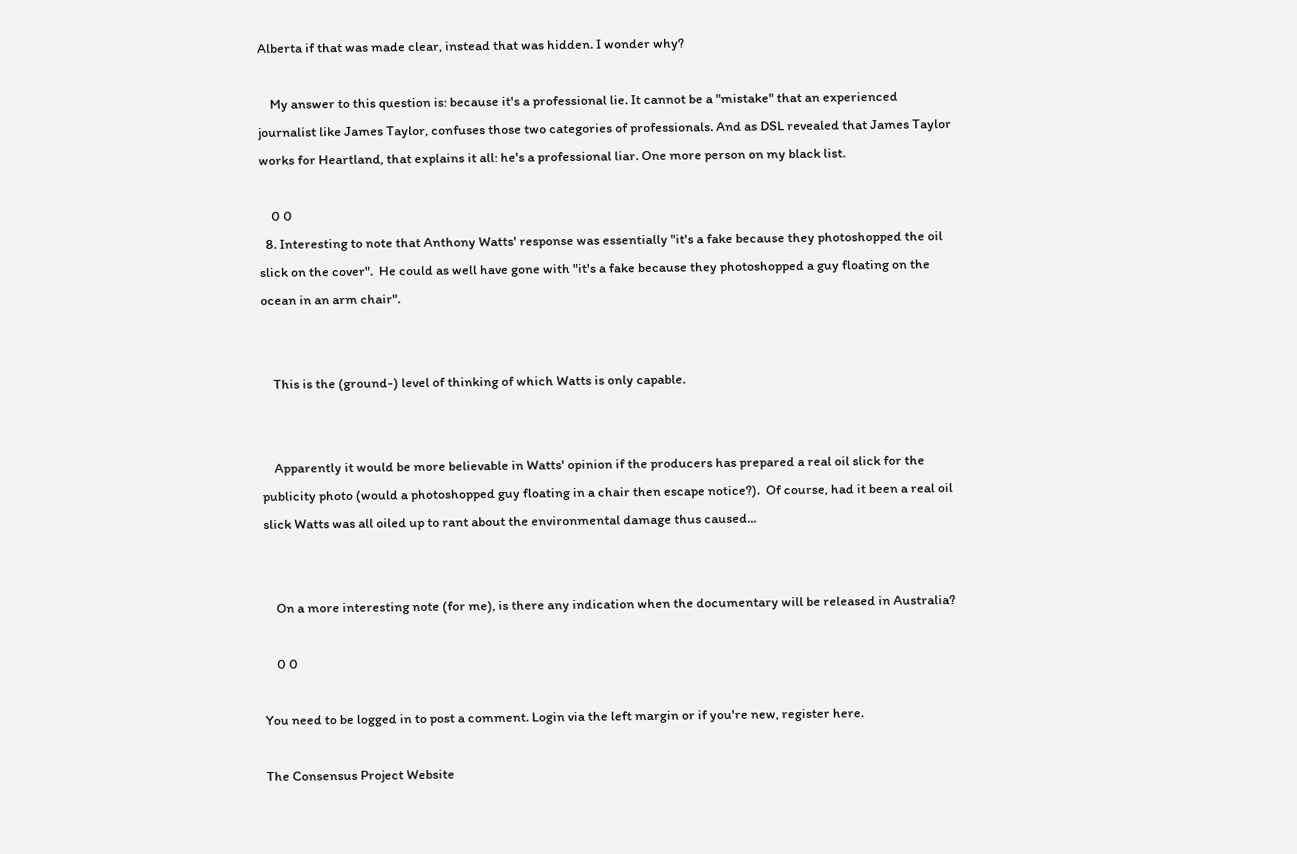Alberta if that was made clear, instead that was hidden. I wonder why?

    My answer to this question is: because it's a professional lie. It cannot be a "mistake" that an experienced journalist like James Taylor, confuses those two categories of professionals. And as DSL revealed that James Taylor works for Heartland, that explains it all: he's a professional liar. One more person on my black list.

    0 0
  8. Interesting to note that Anthony Watts' response was essentially "it's a fake because they photoshopped the oil slick on the cover".  He could as well have gone with "it's a fake because they photoshopped a guy floating on the ocean in an arm chair".


    This is the (ground-) level of thinking of which Watts is only capable.


    Apparently it would be more believable in Watts' opinion if the producers has prepared a real oil slick for the publicity photo (would a photoshopped guy floating in a chair then escape notice?).  Of course, had it been a real oil slick Watts was all oiled up to rant about the environmental damage thus caused...


    On a more interesting note (for me), is there any indication when the documentary will be released in Australia?

    0 0

You need to be logged in to post a comment. Login via the left margin or if you're new, register here.

The Consensus Project Website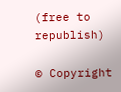(free to republish)

© Copyright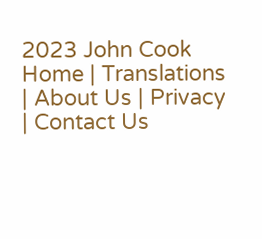2023 John Cook
Home | Translations | About Us | Privacy | Contact Us